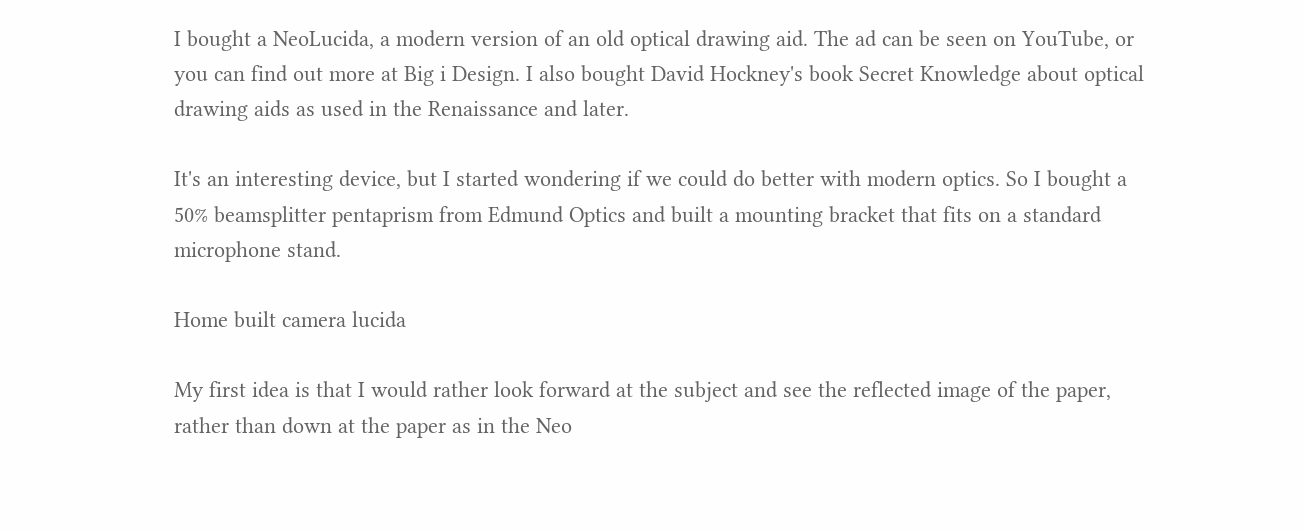I bought a NeoLucida, a modern version of an old optical drawing aid. The ad can be seen on YouTube, or you can find out more at Big i Design. I also bought David Hockney's book Secret Knowledge about optical drawing aids as used in the Renaissance and later.

It's an interesting device, but I started wondering if we could do better with modern optics. So I bought a 50% beamsplitter pentaprism from Edmund Optics and built a mounting bracket that fits on a standard microphone stand.

Home built camera lucida

My first idea is that I would rather look forward at the subject and see the reflected image of the paper, rather than down at the paper as in the Neo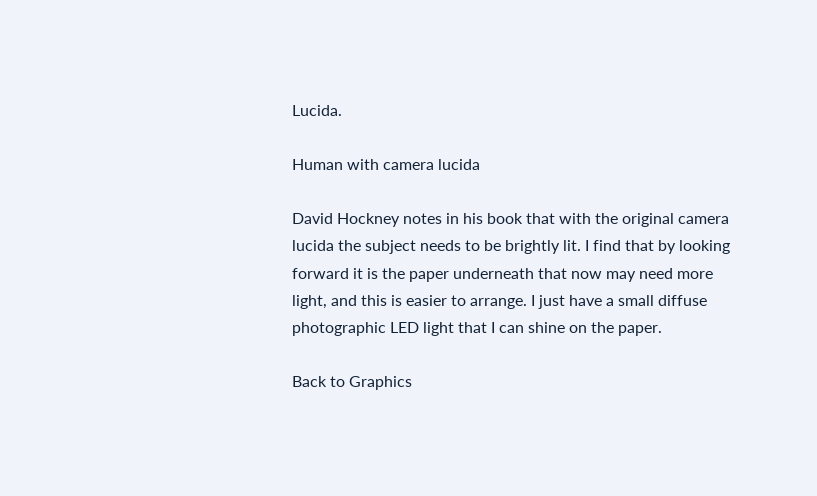Lucida.

Human with camera lucida

David Hockney notes in his book that with the original camera lucida the subject needs to be brightly lit. I find that by looking forward it is the paper underneath that now may need more light, and this is easier to arrange. I just have a small diffuse photographic LED light that I can shine on the paper.

Back to Graphics